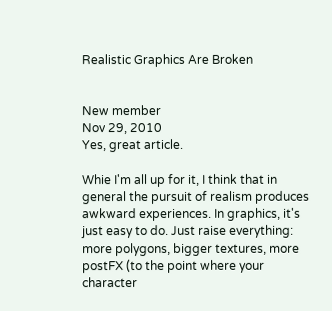Realistic Graphics Are Broken


New member
Nov 29, 2010
Yes, great article.

Whie I'm all up for it, I think that in general the pursuit of realism produces awkward experiences. In graphics, it's just easy to do. Just raise everything: more polygons, bigger textures, more postFX (to the point where your character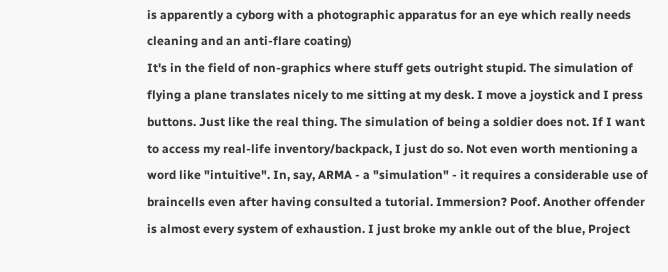is apparently a cyborg with a photographic apparatus for an eye which really needs cleaning and an anti-flare coating)
It's in the field of non-graphics where stuff gets outright stupid. The simulation of flying a plane translates nicely to me sitting at my desk. I move a joystick and I press buttons. Just like the real thing. The simulation of being a soldier does not. If I want to access my real-life inventory/backpack, I just do so. Not even worth mentioning a word like "intuitive". In, say, ARMA - a "simulation" - it requires a considerable use of braincells even after having consulted a tutorial. Immersion? Poof. Another offender is almost every system of exhaustion. I just broke my ankle out of the blue, Project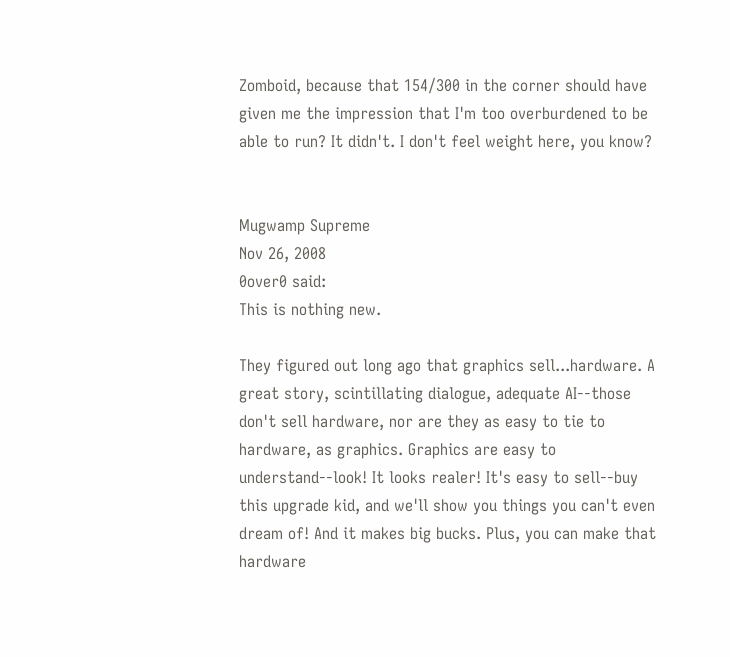Zomboid, because that 154/300 in the corner should have given me the impression that I'm too overburdened to be able to run? It didn't. I don't feel weight here, you know?


Mugwamp Supreme
Nov 26, 2008
0over0 said:
This is nothing new.

They figured out long ago that graphics sell...hardware. A great story, scintillating dialogue, adequate AI--those don't sell hardware, nor are they as easy to tie to hardware, as graphics. Graphics are easy to understand--look! It looks realer! It's easy to sell--buy this upgrade kid, and we'll show you things you can't even dream of! And it makes big bucks. Plus, you can make that hardware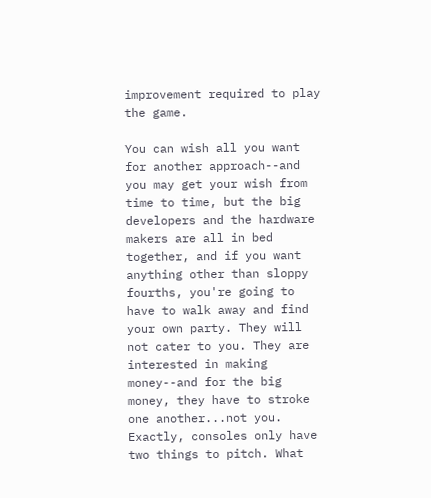improvement required to play the game.

You can wish all you want for another approach--and you may get your wish from time to time, but the big developers and the hardware makers are all in bed together, and if you want anything other than sloppy fourths, you're going to have to walk away and find your own party. They will not cater to you. They are interested in making money--and for the big money, they have to stroke one another...not you.
Exactly, consoles only have two things to pitch. What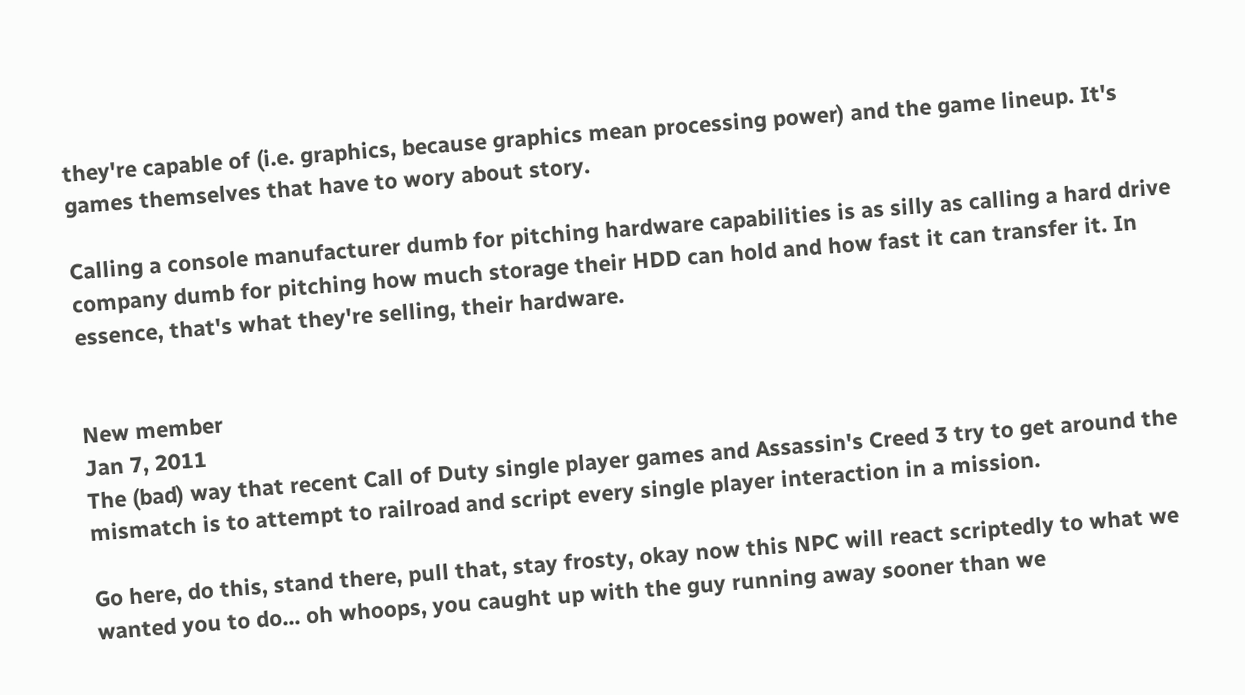they're capable of (i.e. graphics, because graphics mean processing power) and the game lineup. It's games themselves that have to wory about story.

Calling a console manufacturer dumb for pitching hardware capabilities is as silly as calling a hard drive company dumb for pitching how much storage their HDD can hold and how fast it can transfer it. In essence, that's what they're selling, their hardware.


New member
Jan 7, 2011
The (bad) way that recent Call of Duty single player games and Assassin's Creed 3 try to get around the mismatch is to attempt to railroad and script every single player interaction in a mission.

Go here, do this, stand there, pull that, stay frosty, okay now this NPC will react scriptedly to what we wanted you to do... oh whoops, you caught up with the guy running away sooner than we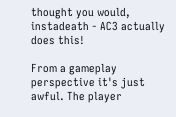thought you would, instadeath - AC3 actually does this!

From a gameplay perspective it's just awful. The player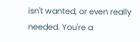isn't wanted, or even really needed. You're a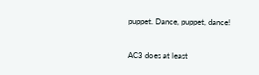puppet. Dance, puppet, dance!

AC3 does at least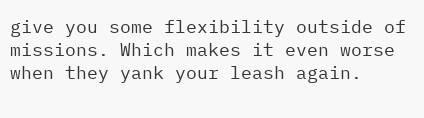give you some flexibility outside of missions. Which makes it even worse when they yank your leash again.